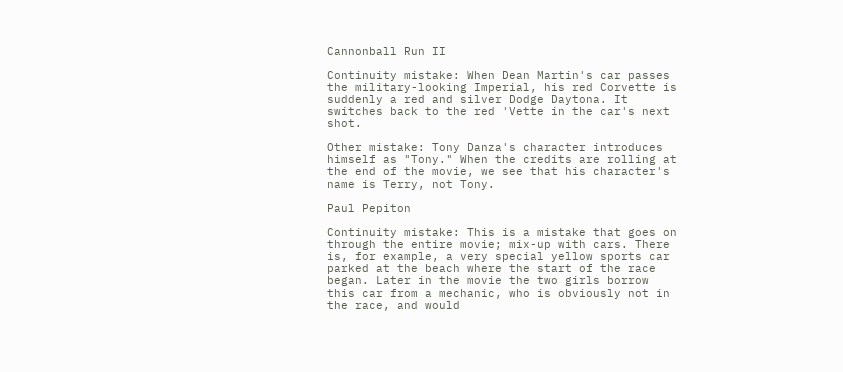Cannonball Run II

Continuity mistake: When Dean Martin's car passes the military-looking Imperial, his red Corvette is suddenly a red and silver Dodge Daytona. It switches back to the red 'Vette in the car's next shot.

Other mistake: Tony Danza's character introduces himself as "Tony." When the credits are rolling at the end of the movie, we see that his character's name is Terry, not Tony.

Paul Pepiton

Continuity mistake: This is a mistake that goes on through the entire movie; mix-up with cars. There is, for example, a very special yellow sports car parked at the beach where the start of the race began. Later in the movie the two girls borrow this car from a mechanic, who is obviously not in the race, and would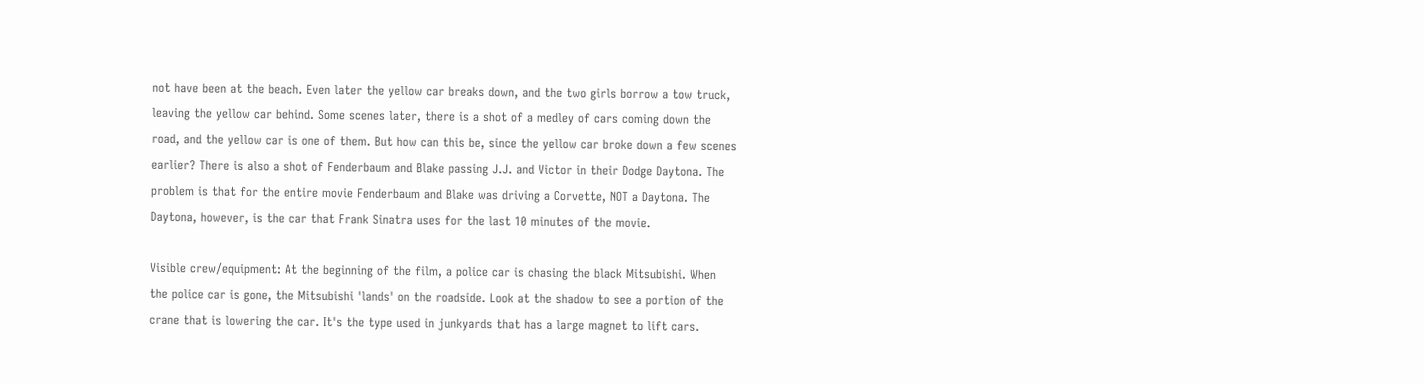not have been at the beach. Even later the yellow car breaks down, and the two girls borrow a tow truck, leaving the yellow car behind. Some scenes later, there is a shot of a medley of cars coming down the road, and the yellow car is one of them. But how can this be, since the yellow car broke down a few scenes earlier? There is also a shot of Fenderbaum and Blake passing J.J. and Victor in their Dodge Daytona. The problem is that for the entire movie Fenderbaum and Blake was driving a Corvette, NOT a Daytona. The Daytona, however, is the car that Frank Sinatra uses for the last 10 minutes of the movie.

Visible crew/equipment: At the beginning of the film, a police car is chasing the black Mitsubishi. When the police car is gone, the Mitsubishi 'lands' on the roadside. Look at the shadow to see a portion of the crane that is lowering the car. It's the type used in junkyards that has a large magnet to lift cars.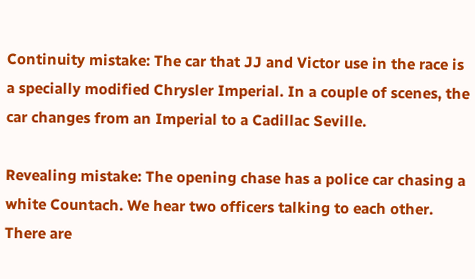Continuity mistake: The car that JJ and Victor use in the race is a specially modified Chrysler Imperial. In a couple of scenes, the car changes from an Imperial to a Cadillac Seville.

Revealing mistake: The opening chase has a police car chasing a white Countach. We hear two officers talking to each other. There are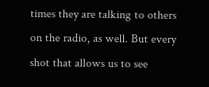times they are talking to others on the radio, as well. But every shot that allows us to see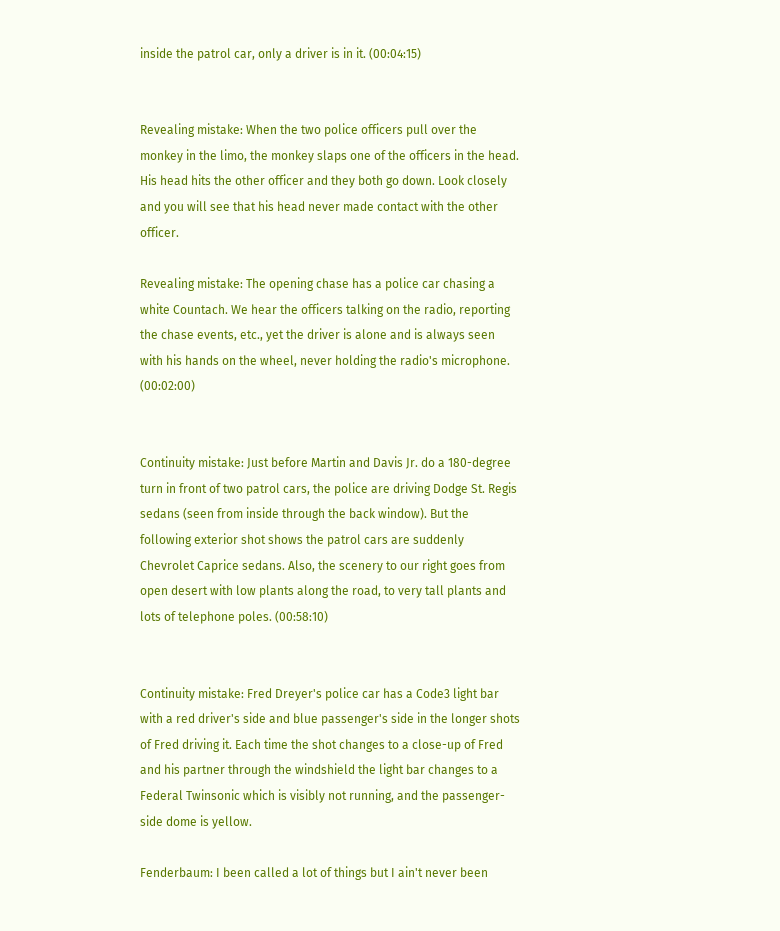inside the patrol car, only a driver is in it. (00:04:15)


Revealing mistake: When the two police officers pull over the monkey in the limo, the monkey slaps one of the officers in the head. His head hits the other officer and they both go down. Look closely and you will see that his head never made contact with the other officer.

Revealing mistake: The opening chase has a police car chasing a white Countach. We hear the officers talking on the radio, reporting the chase events, etc., yet the driver is alone and is always seen with his hands on the wheel, never holding the radio's microphone. (00:02:00)


Continuity mistake: Just before Martin and Davis Jr. do a 180-degree turn in front of two patrol cars, the police are driving Dodge St. Regis sedans (seen from inside through the back window). But the following exterior shot shows the patrol cars are suddenly Chevrolet Caprice sedans. Also, the scenery to our right goes from open desert with low plants along the road, to very tall plants and lots of telephone poles. (00:58:10)


Continuity mistake: Fred Dreyer's police car has a Code3 light bar with a red driver's side and blue passenger's side in the longer shots of Fred driving it. Each time the shot changes to a close-up of Fred and his partner through the windshield the light bar changes to a Federal Twinsonic which is visibly not running, and the passenger-side dome is yellow.

Fenderbaum: I been called a lot of things but I ain't never been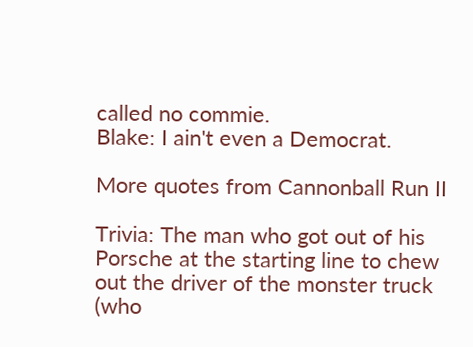called no commie.
Blake: I ain't even a Democrat.

More quotes from Cannonball Run II

Trivia: The man who got out of his Porsche at the starting line to chew out the driver of the monster truck (who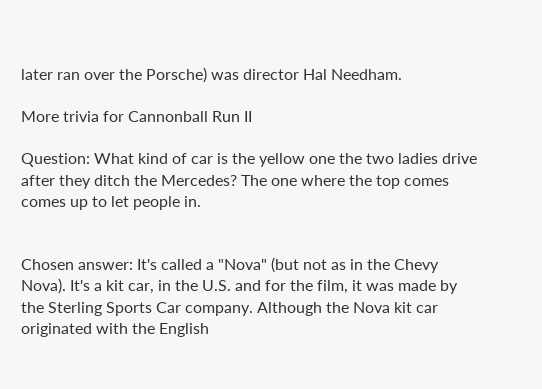later ran over the Porsche) was director Hal Needham.

More trivia for Cannonball Run II

Question: What kind of car is the yellow one the two ladies drive after they ditch the Mercedes? The one where the top comes comes up to let people in.


Chosen answer: It's called a "Nova" (but not as in the Chevy Nova). It's a kit car, in the U.S. and for the film, it was made by the Sterling Sports Car company. Although the Nova kit car originated with the English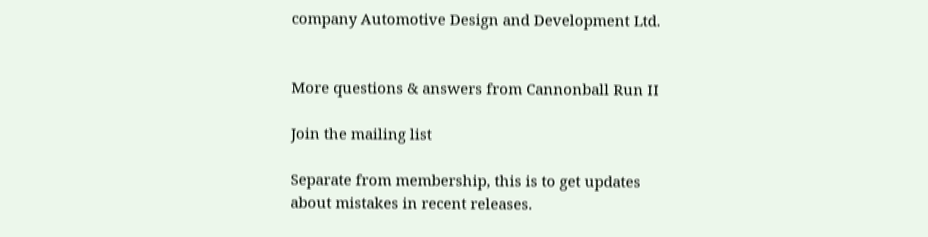company Automotive Design and Development Ltd.


More questions & answers from Cannonball Run II

Join the mailing list

Separate from membership, this is to get updates about mistakes in recent releases.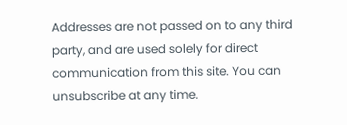Addresses are not passed on to any third party, and are used solely for direct communication from this site. You can unsubscribe at any time.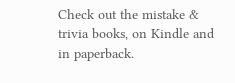Check out the mistake & trivia books, on Kindle and in paperback.